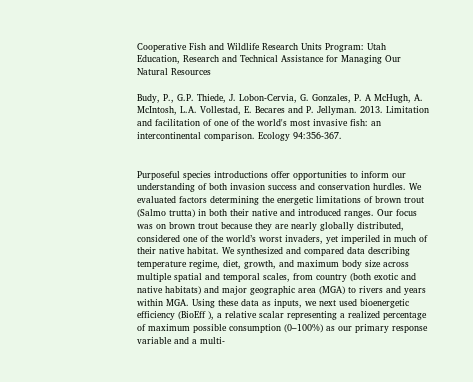Cooperative Fish and Wildlife Research Units Program: Utah
Education, Research and Technical Assistance for Managing Our Natural Resources

Budy, P., G.P. Thiede, J. Lobon-Cervia, G. Gonzales, P. A McHugh, A. McIntosh, L.A. Vollestad, E. Becares and P. Jellyman. 2013. Limitation and facilitation of one of the world's most invasive fish: an intercontinental comparison. Ecology 94:356-367.


Purposeful species introductions offer opportunities to inform our understanding of both invasion success and conservation hurdles. We evaluated factors determining the energetic limitations of brown trout (Salmo trutta) in both their native and introduced ranges. Our focus was on brown trout because they are nearly globally distributed, considered one of the world’s worst invaders, yet imperiled in much of their native habitat. We synthesized and compared data describing temperature regime, diet, growth, and maximum body size across multiple spatial and temporal scales, from country (both exotic and native habitats) and major geographic area (MGA) to rivers and years within MGA. Using these data as inputs, we next used bioenergetic efficiency (BioEff ), a relative scalar representing a realized percentage of maximum possible consumption (0–100%) as our primary response variable and a multi-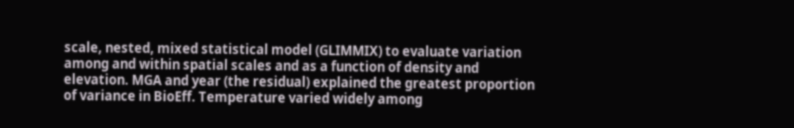scale, nested, mixed statistical model (GLIMMIX) to evaluate variation among and within spatial scales and as a function of density and elevation. MGA and year (the residual) explained the greatest proportion of variance in BioEff. Temperature varied widely among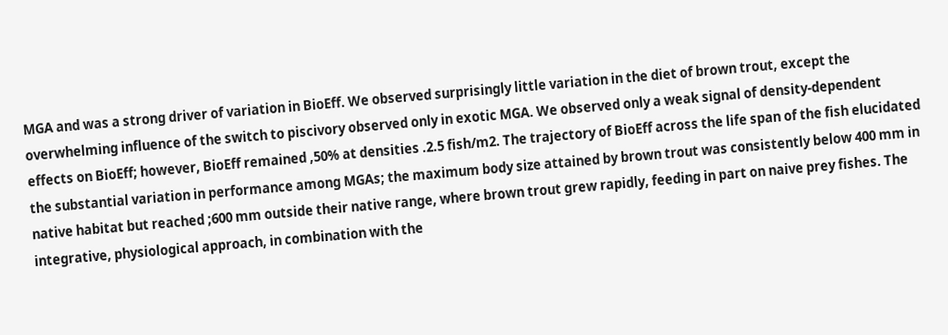MGA and was a strong driver of variation in BioEff. We observed surprisingly little variation in the diet of brown trout, except the overwhelming influence of the switch to piscivory observed only in exotic MGA. We observed only a weak signal of density-dependent effects on BioEff; however, BioEff remained ,50% at densities .2.5 fish/m2. The trajectory of BioEff across the life span of the fish elucidated the substantial variation in performance among MGAs; the maximum body size attained by brown trout was consistently below 400 mm in native habitat but reached ;600 mm outside their native range, where brown trout grew rapidly, feeding in part on naive prey fishes. The integrative, physiological approach, in combination with the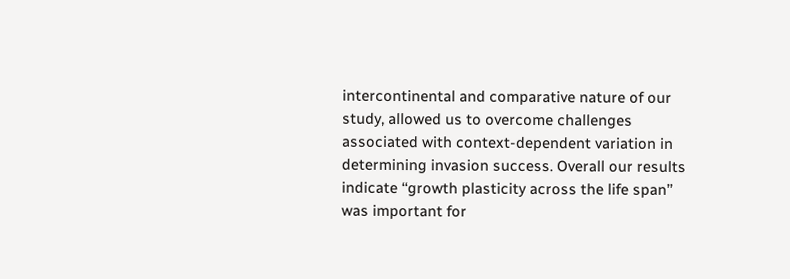intercontinental and comparative nature of our study, allowed us to overcome challenges associated with context-dependent variation in determining invasion success. Overall our results indicate ‘‘growth plasticity across the life span’’ was important for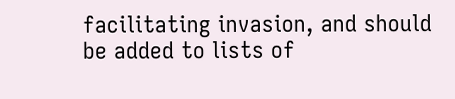facilitating invasion, and should be added to lists of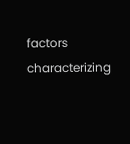factors characterizing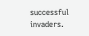successful invaders.